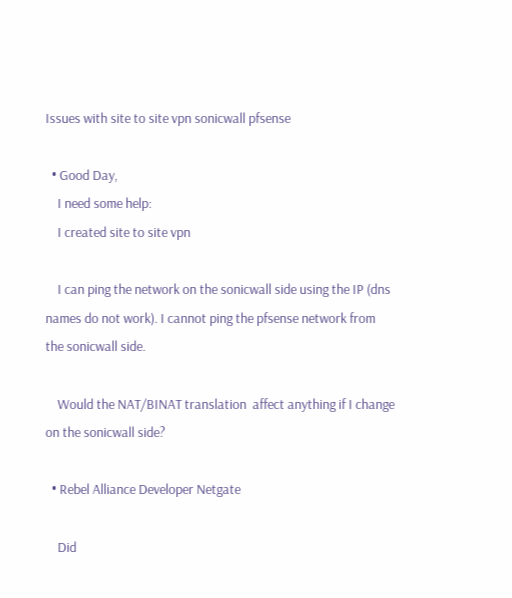Issues with site to site vpn sonicwall pfsense

  • Good Day,
    I need some help:
    I created site to site vpn

    I can ping the network on the sonicwall side using the IP (dns names do not work). I cannot ping the pfsense network from the sonicwall side.

    Would the NAT/BINAT translation  affect anything if I change on the sonicwall side?

  • Rebel Alliance Developer Netgate

    Did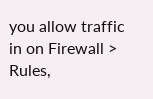you allow traffic in on Firewall > Rules,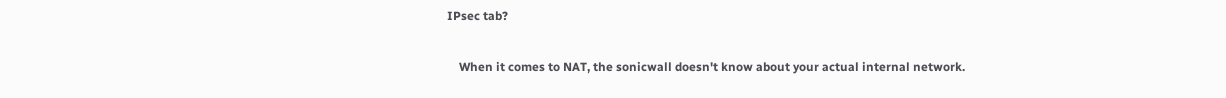IPsec tab?

    When it comes to NAT, the sonicwall doesn't know about your actual internal network.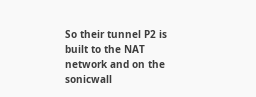So their tunnel P2 is built to the NAT network and on the sonicwall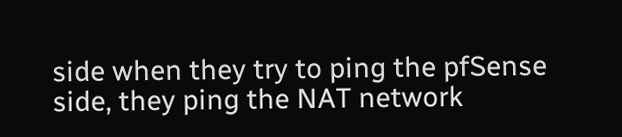side when they try to ping the pfSense side, they ping the NAT network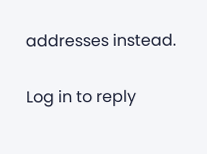addresses instead.

Log in to reply